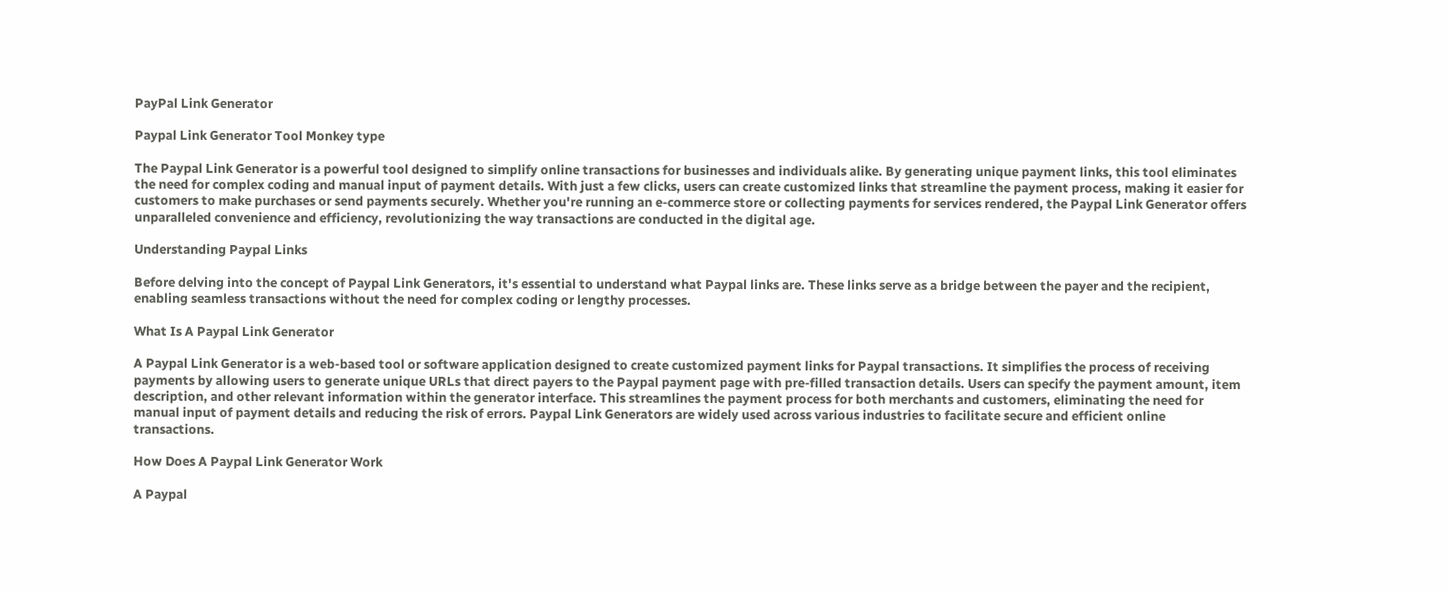PayPal Link Generator

Paypal Link Generator Tool Monkey type

The Paypal Link Generator is a powerful tool designed to simplify online transactions for businesses and individuals alike. By generating unique payment links, this tool eliminates the need for complex coding and manual input of payment details. With just a few clicks, users can create customized links that streamline the payment process, making it easier for customers to make purchases or send payments securely. Whether you're running an e-commerce store or collecting payments for services rendered, the Paypal Link Generator offers unparalleled convenience and efficiency, revolutionizing the way transactions are conducted in the digital age.

Understanding Paypal Links

Before delving into the concept of Paypal Link Generators, it's essential to understand what Paypal links are. These links serve as a bridge between the payer and the recipient, enabling seamless transactions without the need for complex coding or lengthy processes.

What Is A Paypal Link Generator

A Paypal Link Generator is a web-based tool or software application designed to create customized payment links for Paypal transactions. It simplifies the process of receiving payments by allowing users to generate unique URLs that direct payers to the Paypal payment page with pre-filled transaction details. Users can specify the payment amount, item description, and other relevant information within the generator interface. This streamlines the payment process for both merchants and customers, eliminating the need for manual input of payment details and reducing the risk of errors. Paypal Link Generators are widely used across various industries to facilitate secure and efficient online transactions.

How Does A Paypal Link Generator Work

A Paypal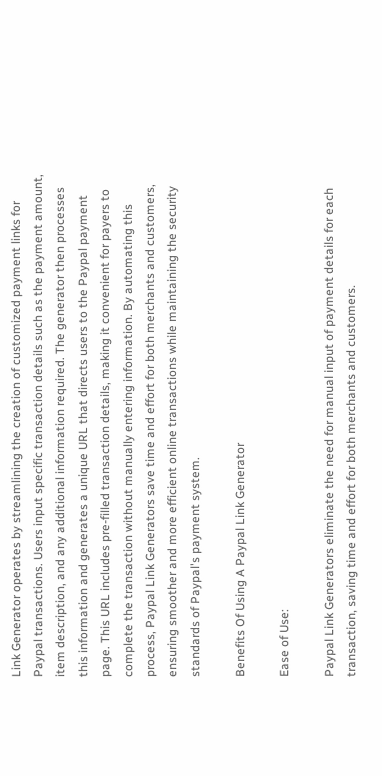Link Generator operates by streamlining the creation of customized payment links for Paypal transactions. Users input specific transaction details such as the payment amount, item description, and any additional information required. The generator then processes this information and generates a unique URL that directs users to the Paypal payment page. This URL includes pre-filled transaction details, making it convenient for payers to complete the transaction without manually entering information. By automating this process, Paypal Link Generators save time and effort for both merchants and customers, ensuring smoother and more efficient online transactions while maintaining the security standards of Paypal's payment system.

Benefits Of Using A Paypal Link Generator

Ease of Use:

Paypal Link Generators eliminate the need for manual input of payment details for each transaction, saving time and effort for both merchants and customers.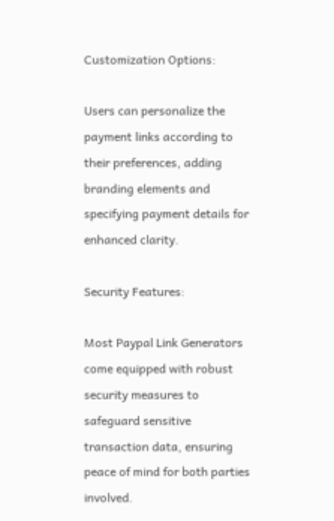Customization Options:

Users can personalize the payment links according to their preferences, adding branding elements and specifying payment details for enhanced clarity.

Security Features:

Most Paypal Link Generators come equipped with robust security measures to safeguard sensitive transaction data, ensuring peace of mind for both parties involved.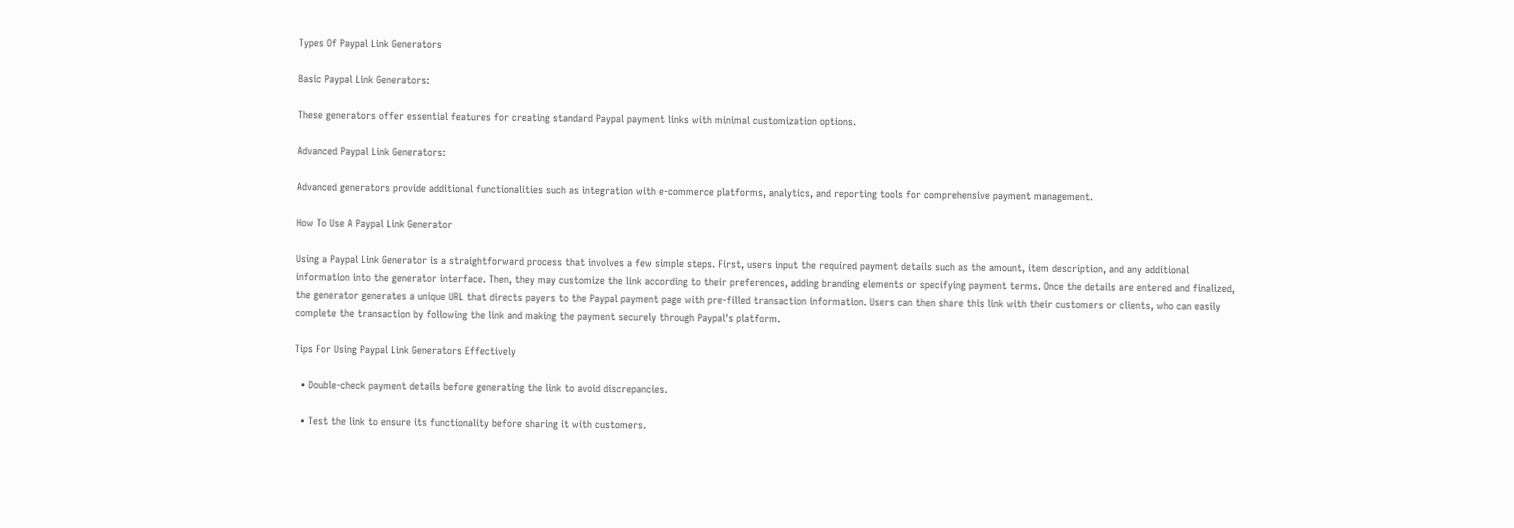Types Of Paypal Link Generators

Basic Paypal Link Generators:

These generators offer essential features for creating standard Paypal payment links with minimal customization options.

Advanced Paypal Link Generators:

Advanced generators provide additional functionalities such as integration with e-commerce platforms, analytics, and reporting tools for comprehensive payment management.

How To Use A Paypal Link Generator

Using a Paypal Link Generator is a straightforward process that involves a few simple steps. First, users input the required payment details such as the amount, item description, and any additional information into the generator interface. Then, they may customize the link according to their preferences, adding branding elements or specifying payment terms. Once the details are entered and finalized, the generator generates a unique URL that directs payers to the Paypal payment page with pre-filled transaction information. Users can then share this link with their customers or clients, who can easily complete the transaction by following the link and making the payment securely through Paypal's platform.

Tips For Using Paypal Link Generators Effectively

  • Double-check payment details before generating the link to avoid discrepancies.

  • Test the link to ensure its functionality before sharing it with customers.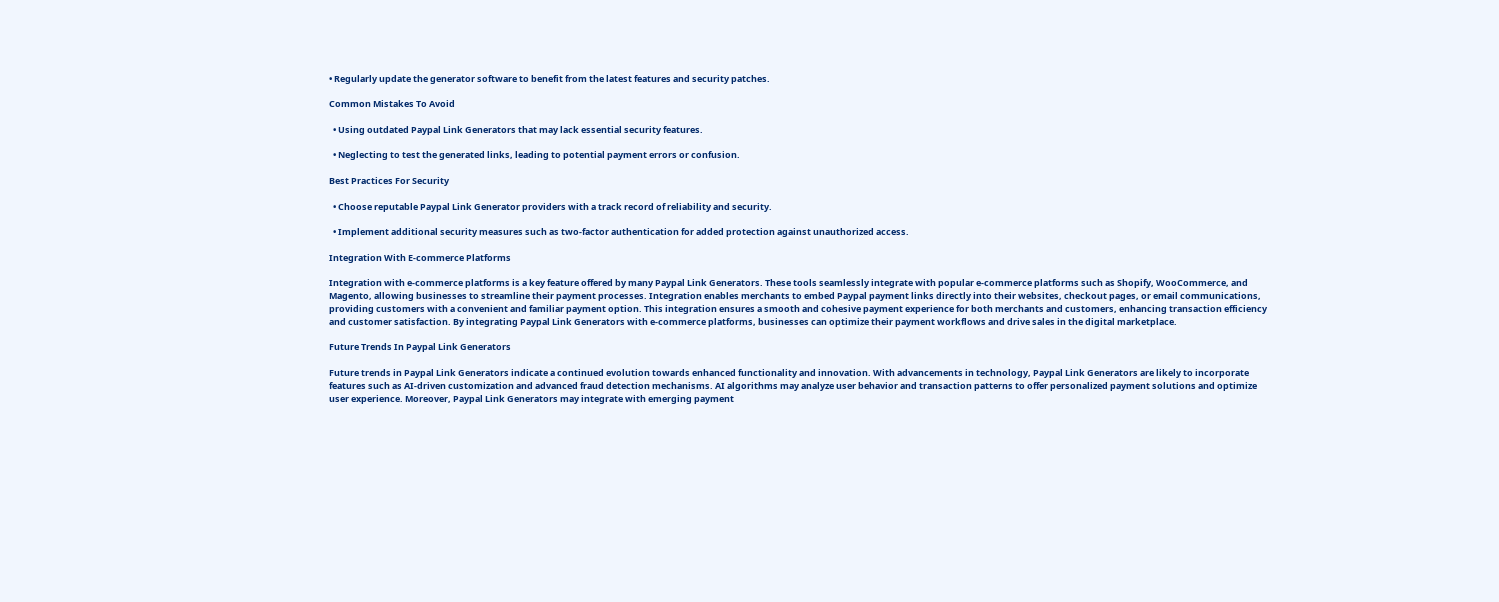• Regularly update the generator software to benefit from the latest features and security patches.

Common Mistakes To Avoid

  • Using outdated Paypal Link Generators that may lack essential security features.

  • Neglecting to test the generated links, leading to potential payment errors or confusion.

Best Practices For Security

  • Choose reputable Paypal Link Generator providers with a track record of reliability and security.

  • Implement additional security measures such as two-factor authentication for added protection against unauthorized access.

Integration With E-commerce Platforms

Integration with e-commerce platforms is a key feature offered by many Paypal Link Generators. These tools seamlessly integrate with popular e-commerce platforms such as Shopify, WooCommerce, and Magento, allowing businesses to streamline their payment processes. Integration enables merchants to embed Paypal payment links directly into their websites, checkout pages, or email communications, providing customers with a convenient and familiar payment option. This integration ensures a smooth and cohesive payment experience for both merchants and customers, enhancing transaction efficiency and customer satisfaction. By integrating Paypal Link Generators with e-commerce platforms, businesses can optimize their payment workflows and drive sales in the digital marketplace.

Future Trends In Paypal Link Generators

Future trends in Paypal Link Generators indicate a continued evolution towards enhanced functionality and innovation. With advancements in technology, Paypal Link Generators are likely to incorporate features such as AI-driven customization and advanced fraud detection mechanisms. AI algorithms may analyze user behavior and transaction patterns to offer personalized payment solutions and optimize user experience. Moreover, Paypal Link Generators may integrate with emerging payment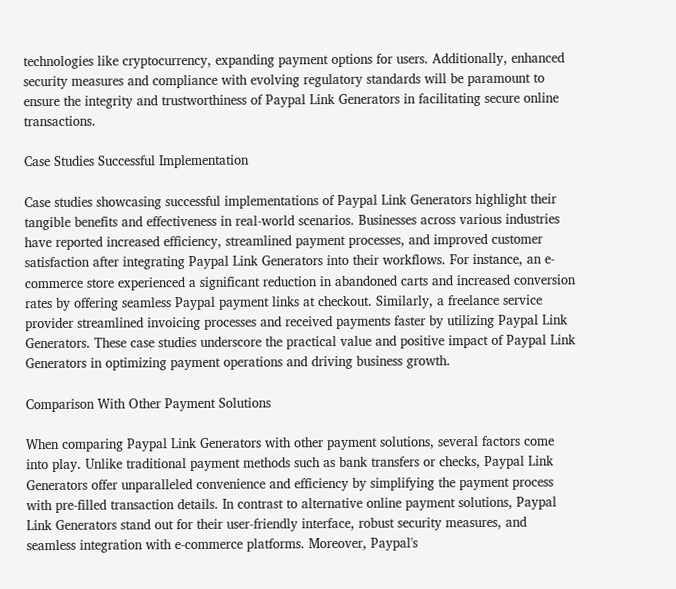technologies like cryptocurrency, expanding payment options for users. Additionally, enhanced security measures and compliance with evolving regulatory standards will be paramount to ensure the integrity and trustworthiness of Paypal Link Generators in facilitating secure online transactions.

Case Studies Successful Implementation

Case studies showcasing successful implementations of Paypal Link Generators highlight their tangible benefits and effectiveness in real-world scenarios. Businesses across various industries have reported increased efficiency, streamlined payment processes, and improved customer satisfaction after integrating Paypal Link Generators into their workflows. For instance, an e-commerce store experienced a significant reduction in abandoned carts and increased conversion rates by offering seamless Paypal payment links at checkout. Similarly, a freelance service provider streamlined invoicing processes and received payments faster by utilizing Paypal Link Generators. These case studies underscore the practical value and positive impact of Paypal Link Generators in optimizing payment operations and driving business growth.

Comparison With Other Payment Solutions

When comparing Paypal Link Generators with other payment solutions, several factors come into play. Unlike traditional payment methods such as bank transfers or checks, Paypal Link Generators offer unparalleled convenience and efficiency by simplifying the payment process with pre-filled transaction details. In contrast to alternative online payment solutions, Paypal Link Generators stand out for their user-friendly interface, robust security measures, and seamless integration with e-commerce platforms. Moreover, Paypal's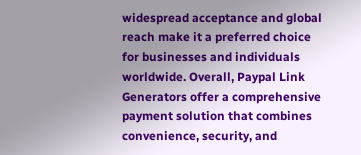widespread acceptance and global reach make it a preferred choice for businesses and individuals worldwide. Overall, Paypal Link Generators offer a comprehensive payment solution that combines convenience, security, and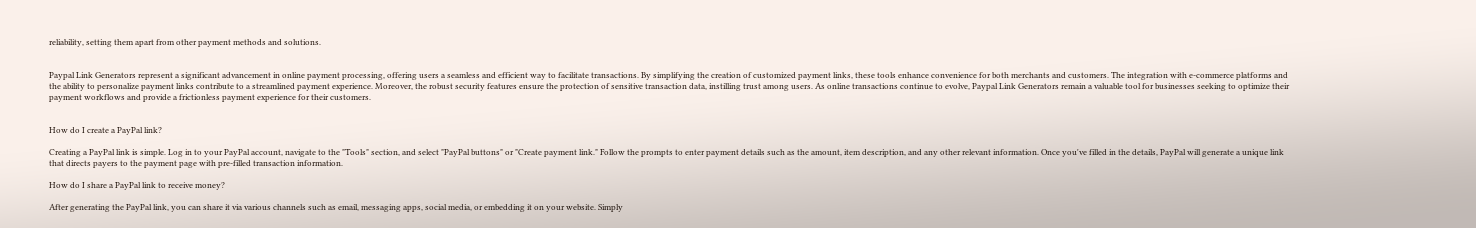reliability, setting them apart from other payment methods and solutions.


Paypal Link Generators represent a significant advancement in online payment processing, offering users a seamless and efficient way to facilitate transactions. By simplifying the creation of customized payment links, these tools enhance convenience for both merchants and customers. The integration with e-commerce platforms and the ability to personalize payment links contribute to a streamlined payment experience. Moreover, the robust security features ensure the protection of sensitive transaction data, instilling trust among users. As online transactions continue to evolve, Paypal Link Generators remain a valuable tool for businesses seeking to optimize their payment workflows and provide a frictionless payment experience for their customers.


How do I create a PayPal link?

Creating a PayPal link is simple. Log in to your PayPal account, navigate to the "Tools" section, and select "PayPal buttons" or "Create payment link." Follow the prompts to enter payment details such as the amount, item description, and any other relevant information. Once you've filled in the details, PayPal will generate a unique link that directs payers to the payment page with pre-filled transaction information.

How do I share a PayPal link to receive money?

After generating the PayPal link, you can share it via various channels such as email, messaging apps, social media, or embedding it on your website. Simply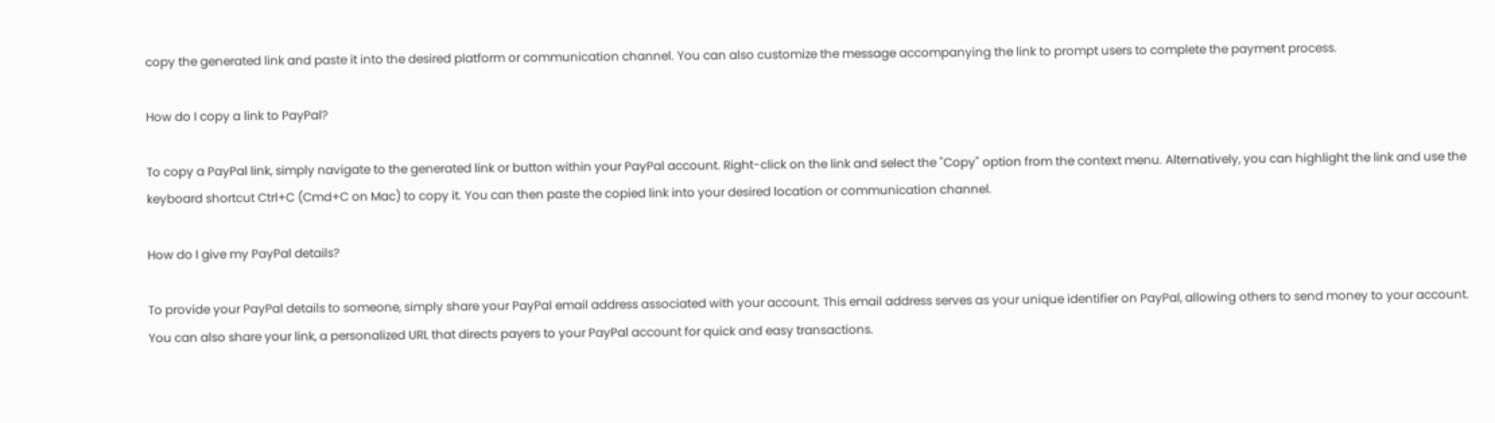copy the generated link and paste it into the desired platform or communication channel. You can also customize the message accompanying the link to prompt users to complete the payment process.

How do I copy a link to PayPal?

To copy a PayPal link, simply navigate to the generated link or button within your PayPal account. Right-click on the link and select the "Copy" option from the context menu. Alternatively, you can highlight the link and use the keyboard shortcut Ctrl+C (Cmd+C on Mac) to copy it. You can then paste the copied link into your desired location or communication channel.

How do I give my PayPal details?

To provide your PayPal details to someone, simply share your PayPal email address associated with your account. This email address serves as your unique identifier on PayPal, allowing others to send money to your account. You can also share your link, a personalized URL that directs payers to your PayPal account for quick and easy transactions.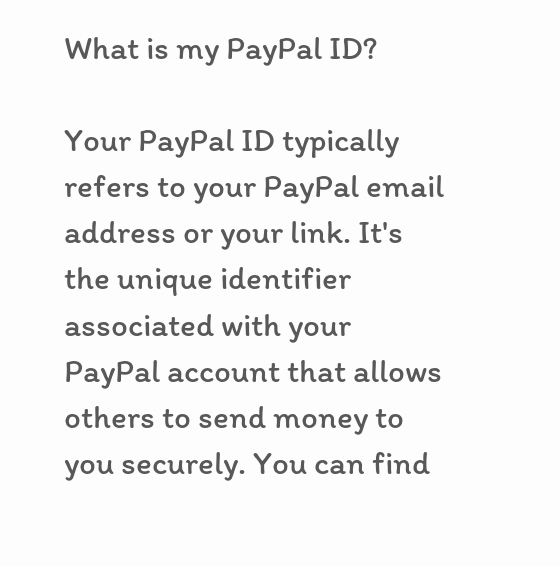What is my PayPal ID?

Your PayPal ID typically refers to your PayPal email address or your link. It's the unique identifier associated with your PayPal account that allows others to send money to you securely. You can find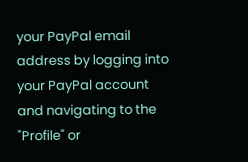your PayPal email address by logging into your PayPal account and navigating to the "Profile" or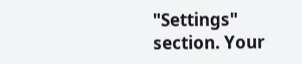"Settings" section. Your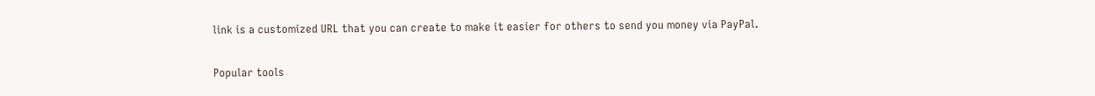link is a customized URL that you can create to make it easier for others to send you money via PayPal.

Popular tools